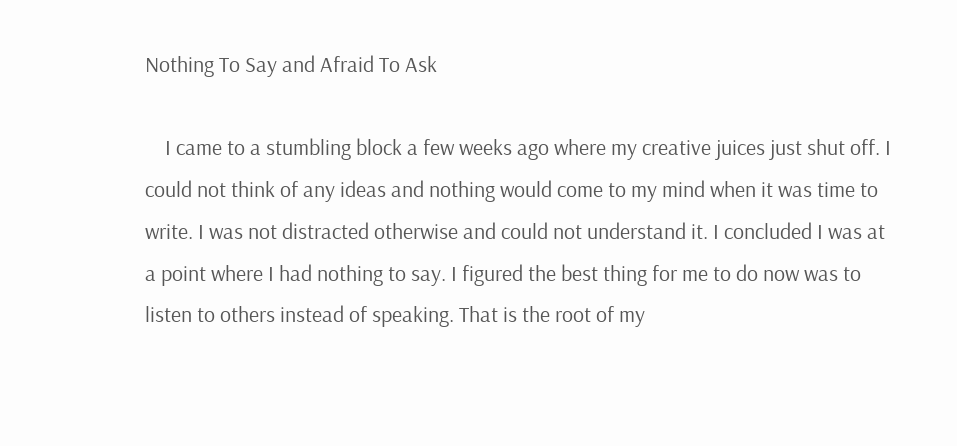Nothing To Say and Afraid To Ask

    I came to a stumbling block a few weeks ago where my creative juices just shut off. I could not think of any ideas and nothing would come to my mind when it was time to write. I was not distracted otherwise and could not understand it. I concluded I was at a point where I had nothing to say. I figured the best thing for me to do now was to listen to others instead of speaking. That is the root of my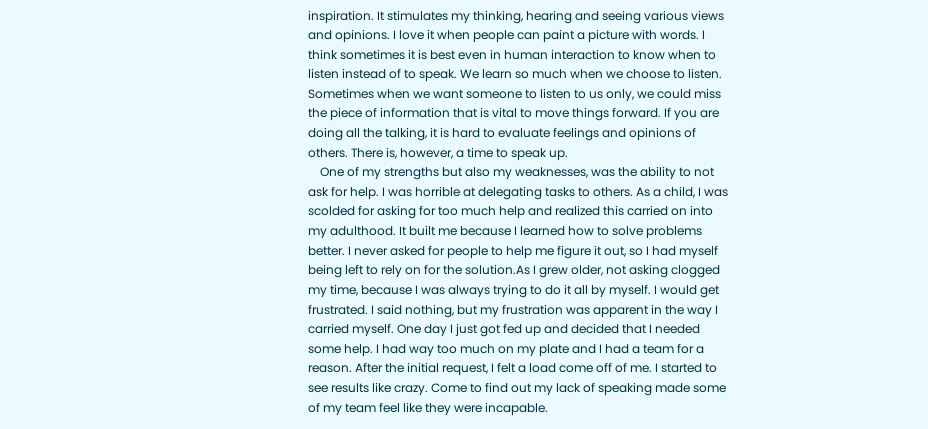inspiration. It stimulates my thinking, hearing and seeing various views and opinions. I love it when people can paint a picture with words. I think sometimes it is best even in human interaction to know when to listen instead of to speak. We learn so much when we choose to listen. Sometimes when we want someone to listen to us only, we could miss the piece of information that is vital to move things forward. If you are doing all the talking, it is hard to evaluate feelings and opinions of others. There is, however, a time to speak up.
    One of my strengths but also my weaknesses, was the ability to not ask for help. I was horrible at delegating tasks to others. As a child, I was scolded for asking for too much help and realized this carried on into my adulthood. It built me because I learned how to solve problems better. I never asked for people to help me figure it out, so I had myself being left to rely on for the solution.As I grew older, not asking clogged my time, because I was always trying to do it all by myself. I would get frustrated. I said nothing, but my frustration was apparent in the way I carried myself. One day I just got fed up and decided that I needed some help. I had way too much on my plate and I had a team for a reason. After the initial request, I felt a load come off of me. I started to see results like crazy. Come to find out my lack of speaking made some of my team feel like they were incapable.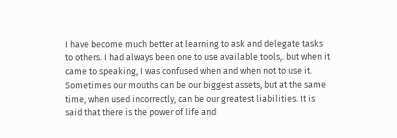I have become much better at learning to ask and delegate tasks to others. I had always been one to use available tools,. but when it came to speaking, I was confused when and when not to use it. Sometimes our mouths can be our biggest assets, but at the same time, when used incorrectly, can be our greatest liabilities. It is said that there is the power of life and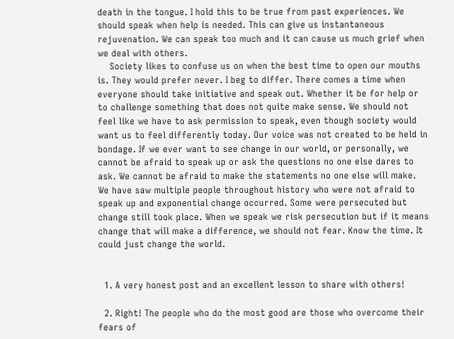death in the tongue. I hold this to be true from past experiences. We should speak when help is needed. This can give us instantaneous rejuvenation. We can speak too much and it can cause us much grief when we deal with others.
    Society likes to confuse us on when the best time to open our mouths is. They would prefer never. I beg to differ. There comes a time when everyone should take initiative and speak out. Whether it be for help or to challenge something that does not quite make sense. We should not feel like we have to ask permission to speak, even though society would want us to feel differently today. Our voice was not created to be held in bondage. If we ever want to see change in our world, or personally, we cannot be afraid to speak up or ask the questions no one else dares to ask. We cannot be afraid to make the statements no one else will make. We have saw multiple people throughout history who were not afraid to speak up and exponential change occurred. Some were persecuted but change still took place. When we speak we risk persecution but if it means change that will make a difference, we should not fear. Know the time. It could just change the world.


  1. A very honest post and an excellent lesson to share with others!

  2. Right! The people who do the most good are those who overcome their fears of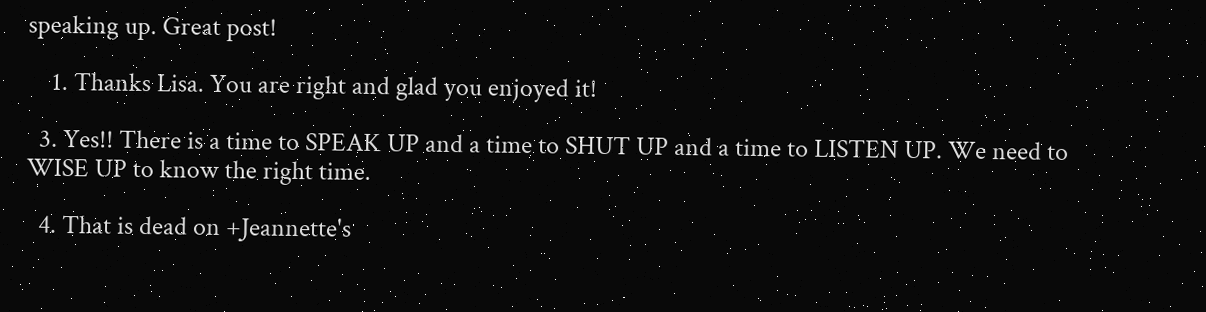speaking up. Great post!

    1. Thanks Lisa. You are right and glad you enjoyed it!

  3. Yes!! There is a time to SPEAK UP and a time to SHUT UP and a time to LISTEN UP. We need to WISE UP to know the right time.

  4. That is dead on +Jeannette's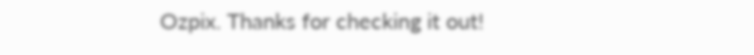Ozpix. Thanks for checking it out!